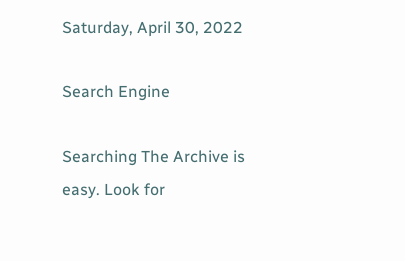Saturday, April 30, 2022

Search Engine

Searching The Archive is easy. Look for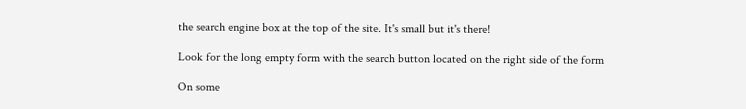the search engine box at the top of the site. It's small but it's there!

Look for the long empty form with the search button located on the right side of the form

On some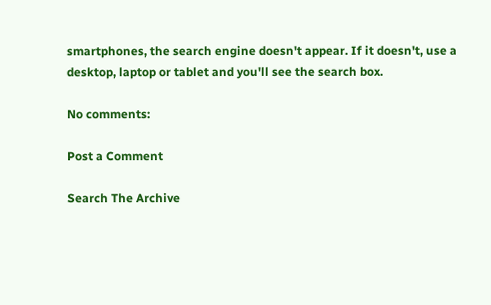smartphones, the search engine doesn't appear. If it doesn't, use a desktop, laptop or tablet and you'll see the search box.

No comments:

Post a Comment

Search The Archive